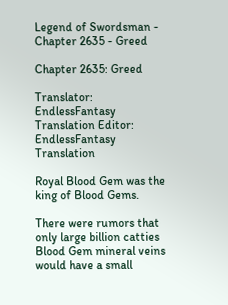Legend of Swordsman - Chapter 2635 - Greed

Chapter 2635: Greed

Translator: EndlessFantasy Translation Editor: EndlessFantasy Translation

Royal Blood Gem was the king of Blood Gems.

There were rumors that only large billion catties Blood Gem mineral veins would have a small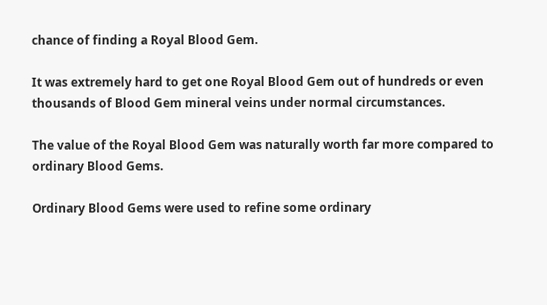chance of finding a Royal Blood Gem.

It was extremely hard to get one Royal Blood Gem out of hundreds or even thousands of Blood Gem mineral veins under normal circumstances.

The value of the Royal Blood Gem was naturally worth far more compared to ordinary Blood Gems.

Ordinary Blood Gems were used to refine some ordinary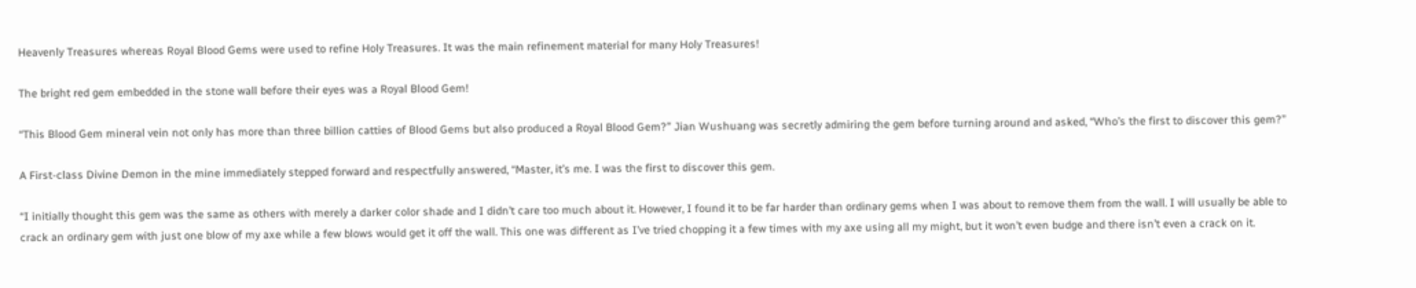Heavenly Treasures whereas Royal Blood Gems were used to refine Holy Treasures. It was the main refinement material for many Holy Treasures!

The bright red gem embedded in the stone wall before their eyes was a Royal Blood Gem!

“This Blood Gem mineral vein not only has more than three billion catties of Blood Gems but also produced a Royal Blood Gem?” Jian Wushuang was secretly admiring the gem before turning around and asked, “Who’s the first to discover this gem?”

A First-class Divine Demon in the mine immediately stepped forward and respectfully answered, “Master, it’s me. I was the first to discover this gem.

“I initially thought this gem was the same as others with merely a darker color shade and I didn’t care too much about it. However, I found it to be far harder than ordinary gems when I was about to remove them from the wall. I will usually be able to crack an ordinary gem with just one blow of my axe while a few blows would get it off the wall. This one was different as I’ve tried chopping it a few times with my axe using all my might, but it won’t even budge and there isn’t even a crack on it.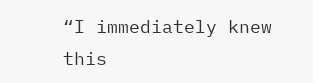“I immediately knew this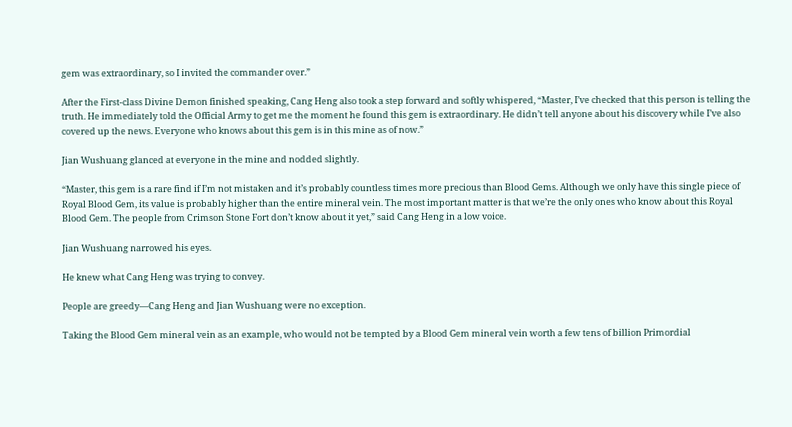gem was extraordinary, so I invited the commander over.”

After the First-class Divine Demon finished speaking, Cang Heng also took a step forward and softly whispered, “Master, I’ve checked that this person is telling the truth. He immediately told the Official Army to get me the moment he found this gem is extraordinary. He didn’t tell anyone about his discovery while I’ve also covered up the news. Everyone who knows about this gem is in this mine as of now.”

Jian Wushuang glanced at everyone in the mine and nodded slightly.

“Master, this gem is a rare find if I’m not mistaken and it’s probably countless times more precious than Blood Gems. Although we only have this single piece of Royal Blood Gem, its value is probably higher than the entire mineral vein. The most important matter is that we’re the only ones who know about this Royal Blood Gem. The people from Crimson Stone Fort don’t know about it yet,” said Cang Heng in a low voice.

Jian Wushuang narrowed his eyes.

He knew what Cang Heng was trying to convey.

People are greedy—Cang Heng and Jian Wushuang were no exception.

Taking the Blood Gem mineral vein as an example, who would not be tempted by a Blood Gem mineral vein worth a few tens of billion Primordial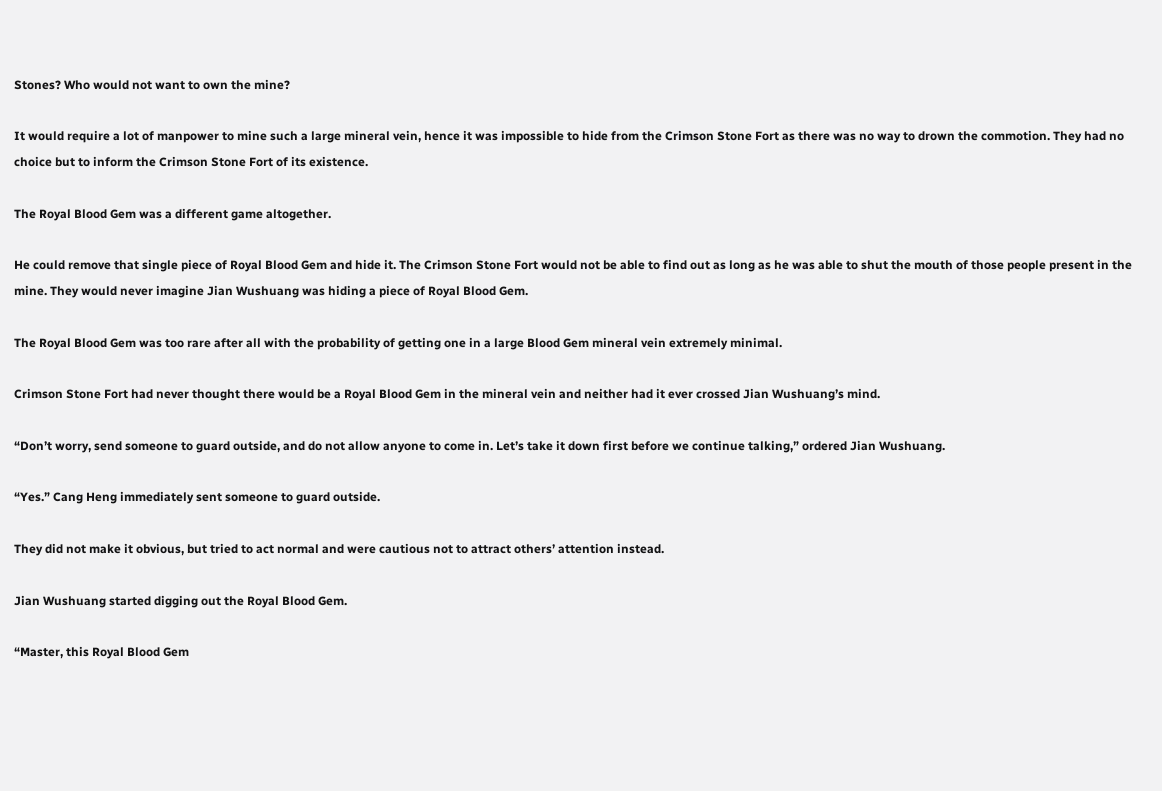Stones? Who would not want to own the mine?

It would require a lot of manpower to mine such a large mineral vein, hence it was impossible to hide from the Crimson Stone Fort as there was no way to drown the commotion. They had no choice but to inform the Crimson Stone Fort of its existence.

The Royal Blood Gem was a different game altogether.

He could remove that single piece of Royal Blood Gem and hide it. The Crimson Stone Fort would not be able to find out as long as he was able to shut the mouth of those people present in the mine. They would never imagine Jian Wushuang was hiding a piece of Royal Blood Gem.

The Royal Blood Gem was too rare after all with the probability of getting one in a large Blood Gem mineral vein extremely minimal.

Crimson Stone Fort had never thought there would be a Royal Blood Gem in the mineral vein and neither had it ever crossed Jian Wushuang’s mind.

“Don’t worry, send someone to guard outside, and do not allow anyone to come in. Let’s take it down first before we continue talking,” ordered Jian Wushuang.

“Yes.” Cang Heng immediately sent someone to guard outside.

They did not make it obvious, but tried to act normal and were cautious not to attract others’ attention instead.

Jian Wushuang started digging out the Royal Blood Gem.

“Master, this Royal Blood Gem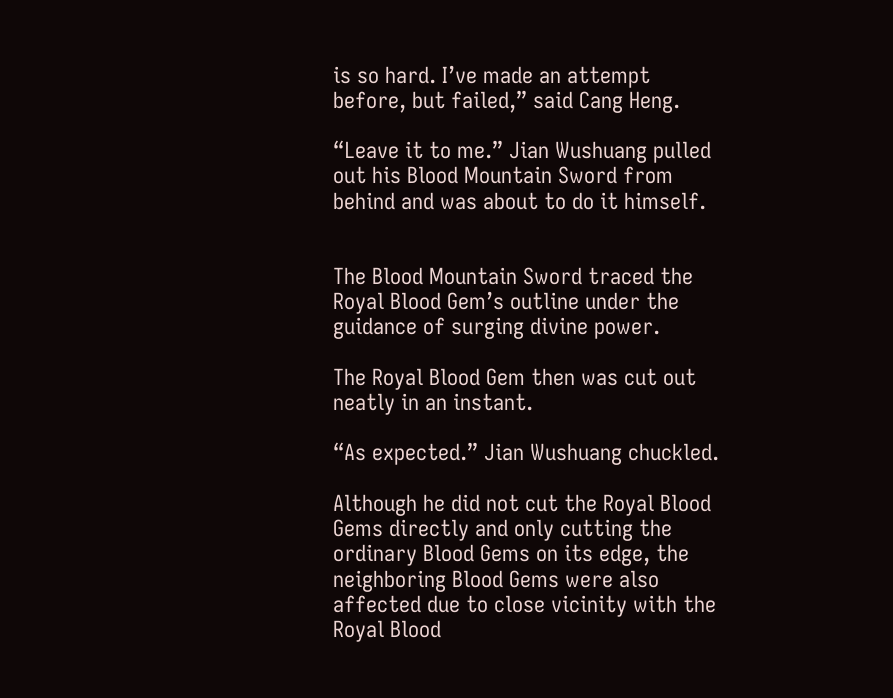is so hard. I’ve made an attempt before, but failed,” said Cang Heng.

“Leave it to me.” Jian Wushuang pulled out his Blood Mountain Sword from behind and was about to do it himself.


The Blood Mountain Sword traced the Royal Blood Gem’s outline under the guidance of surging divine power.

The Royal Blood Gem then was cut out neatly in an instant.

“As expected.” Jian Wushuang chuckled.

Although he did not cut the Royal Blood Gems directly and only cutting the ordinary Blood Gems on its edge, the neighboring Blood Gems were also affected due to close vicinity with the Royal Blood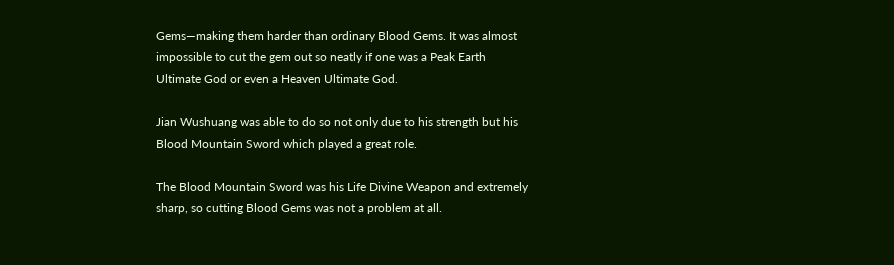Gems—making them harder than ordinary Blood Gems. It was almost impossible to cut the gem out so neatly if one was a Peak Earth Ultimate God or even a Heaven Ultimate God.

Jian Wushuang was able to do so not only due to his strength but his Blood Mountain Sword which played a great role.

The Blood Mountain Sword was his Life Divine Weapon and extremely sharp, so cutting Blood Gems was not a problem at all.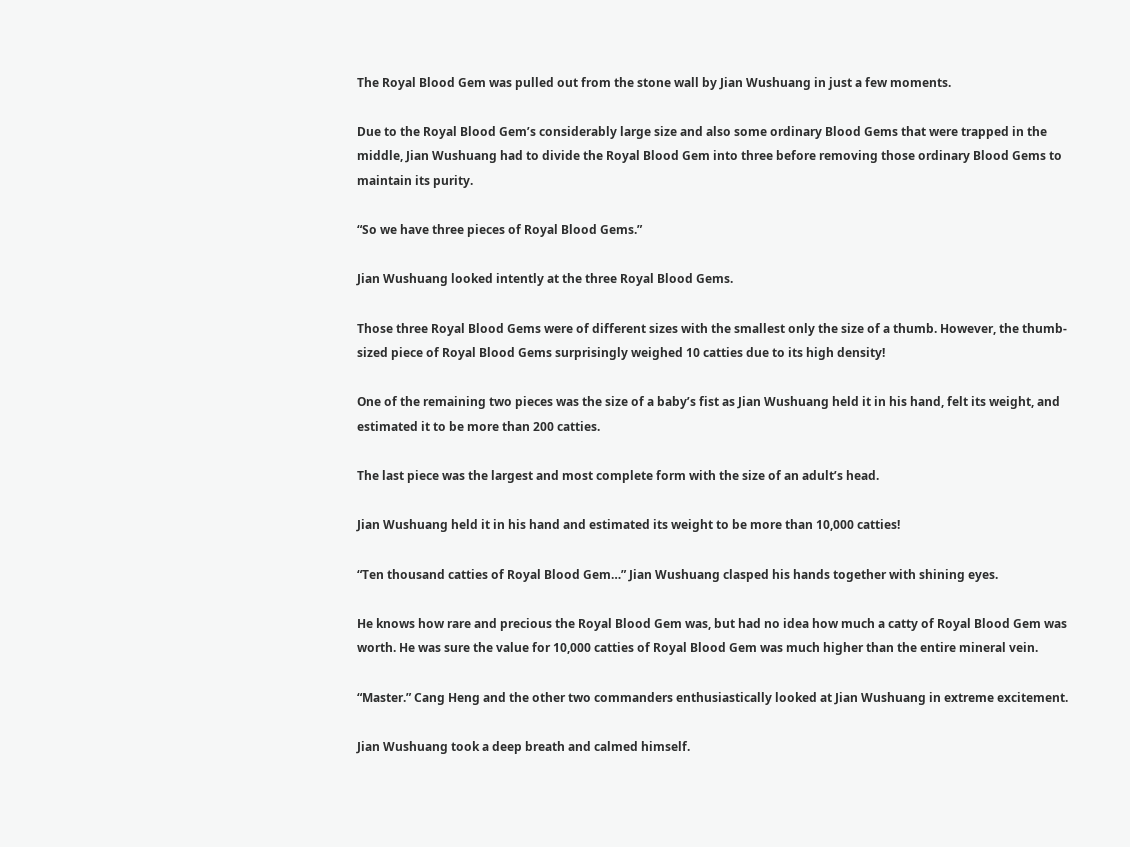The Royal Blood Gem was pulled out from the stone wall by Jian Wushuang in just a few moments.

Due to the Royal Blood Gem’s considerably large size and also some ordinary Blood Gems that were trapped in the middle, Jian Wushuang had to divide the Royal Blood Gem into three before removing those ordinary Blood Gems to maintain its purity.

“So we have three pieces of Royal Blood Gems.”

Jian Wushuang looked intently at the three Royal Blood Gems.

Those three Royal Blood Gems were of different sizes with the smallest only the size of a thumb. However, the thumb-sized piece of Royal Blood Gems surprisingly weighed 10 catties due to its high density!

One of the remaining two pieces was the size of a baby’s fist as Jian Wushuang held it in his hand, felt its weight, and estimated it to be more than 200 catties.

The last piece was the largest and most complete form with the size of an adult’s head.

Jian Wushuang held it in his hand and estimated its weight to be more than 10,000 catties!

“Ten thousand catties of Royal Blood Gem…” Jian Wushuang clasped his hands together with shining eyes.

He knows how rare and precious the Royal Blood Gem was, but had no idea how much a catty of Royal Blood Gem was worth. He was sure the value for 10,000 catties of Royal Blood Gem was much higher than the entire mineral vein.

“Master.” Cang Heng and the other two commanders enthusiastically looked at Jian Wushuang in extreme excitement.

Jian Wushuang took a deep breath and calmed himself.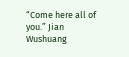“Come here all of you.” Jian Wushuang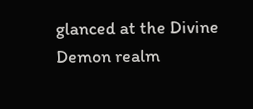glanced at the Divine Demon realm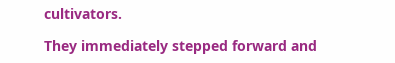cultivators.

They immediately stepped forward and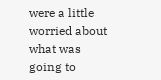were a little worried about what was going to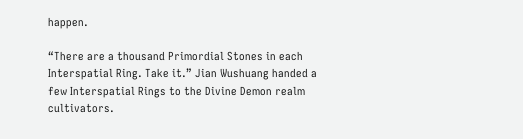happen.

“There are a thousand Primordial Stones in each Interspatial Ring. Take it.” Jian Wushuang handed a few Interspatial Rings to the Divine Demon realm cultivators.